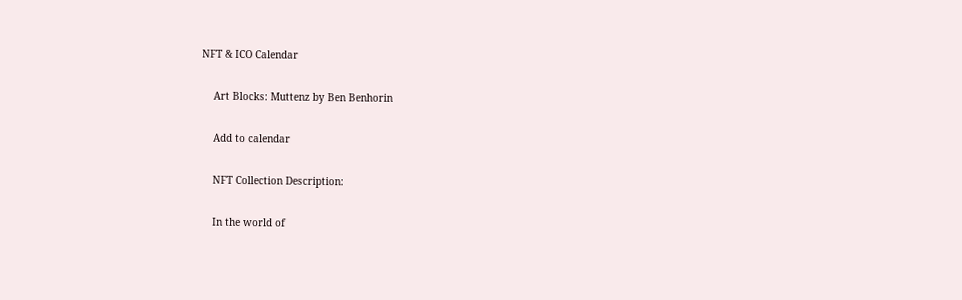NFT & ICO Calendar

    Art Blocks: Muttenz by Ben Benhorin

    Add to calendar

    NFT Collection Description:

    In the world of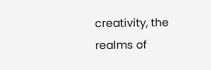creativity, the realms of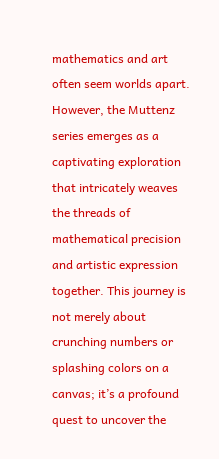mathematics and art often seem worlds apart. However, the Muttenz series emerges as a captivating exploration that intricately weaves the threads of mathematical precision and artistic expression together. This journey is not merely about crunching numbers or splashing colors on a canvas; it’s a profound quest to uncover the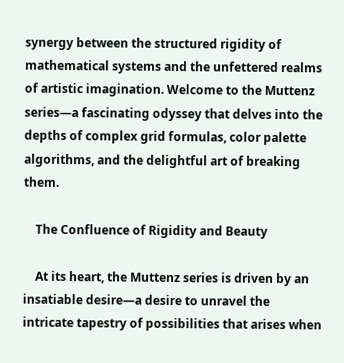synergy between the structured rigidity of mathematical systems and the unfettered realms of artistic imagination. Welcome to the Muttenz series—a fascinating odyssey that delves into the depths of complex grid formulas, color palette algorithms, and the delightful art of breaking them.

    The Confluence of Rigidity and Beauty

    At its heart, the Muttenz series is driven by an insatiable desire—a desire to unravel the intricate tapestry of possibilities that arises when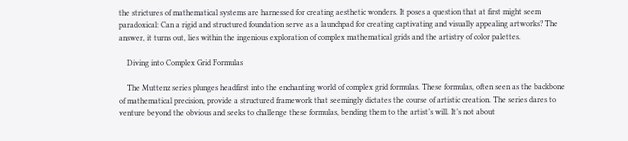the strictures of mathematical systems are harnessed for creating aesthetic wonders. It poses a question that at first might seem paradoxical: Can a rigid and structured foundation serve as a launchpad for creating captivating and visually appealing artworks? The answer, it turns out, lies within the ingenious exploration of complex mathematical grids and the artistry of color palettes.

    Diving into Complex Grid Formulas

    The Muttenz series plunges headfirst into the enchanting world of complex grid formulas. These formulas, often seen as the backbone of mathematical precision, provide a structured framework that seemingly dictates the course of artistic creation. The series dares to venture beyond the obvious and seeks to challenge these formulas, bending them to the artist’s will. It’s not about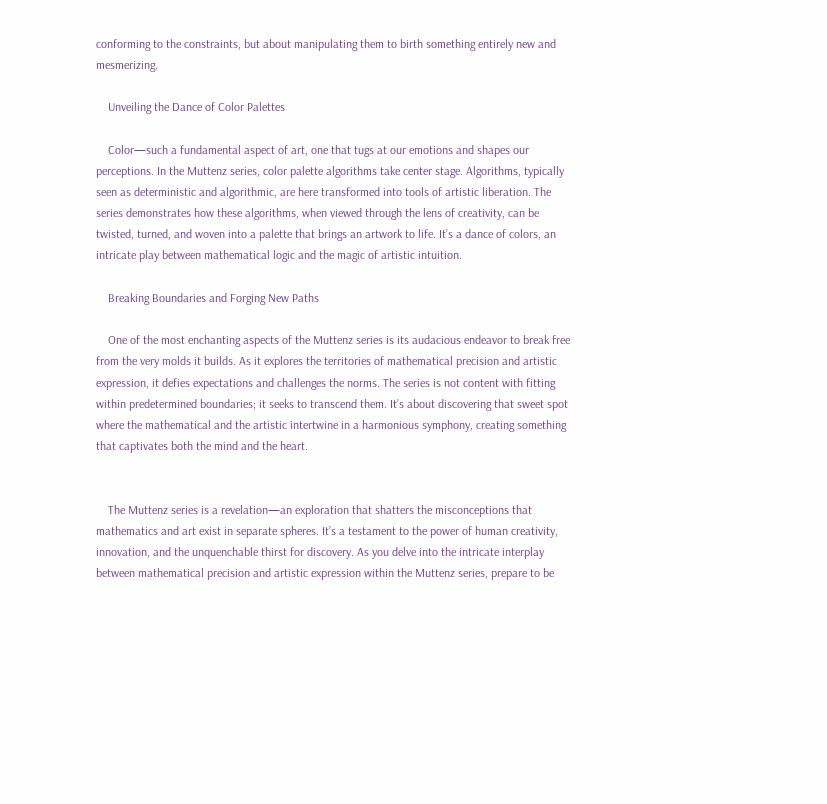conforming to the constraints, but about manipulating them to birth something entirely new and mesmerizing.

    Unveiling the Dance of Color Palettes

    Color—such a fundamental aspect of art, one that tugs at our emotions and shapes our perceptions. In the Muttenz series, color palette algorithms take center stage. Algorithms, typically seen as deterministic and algorithmic, are here transformed into tools of artistic liberation. The series demonstrates how these algorithms, when viewed through the lens of creativity, can be twisted, turned, and woven into a palette that brings an artwork to life. It’s a dance of colors, an intricate play between mathematical logic and the magic of artistic intuition.

    Breaking Boundaries and Forging New Paths

    One of the most enchanting aspects of the Muttenz series is its audacious endeavor to break free from the very molds it builds. As it explores the territories of mathematical precision and artistic expression, it defies expectations and challenges the norms. The series is not content with fitting within predetermined boundaries; it seeks to transcend them. It’s about discovering that sweet spot where the mathematical and the artistic intertwine in a harmonious symphony, creating something that captivates both the mind and the heart.


    The Muttenz series is a revelation—an exploration that shatters the misconceptions that mathematics and art exist in separate spheres. It’s a testament to the power of human creativity, innovation, and the unquenchable thirst for discovery. As you delve into the intricate interplay between mathematical precision and artistic expression within the Muttenz series, prepare to be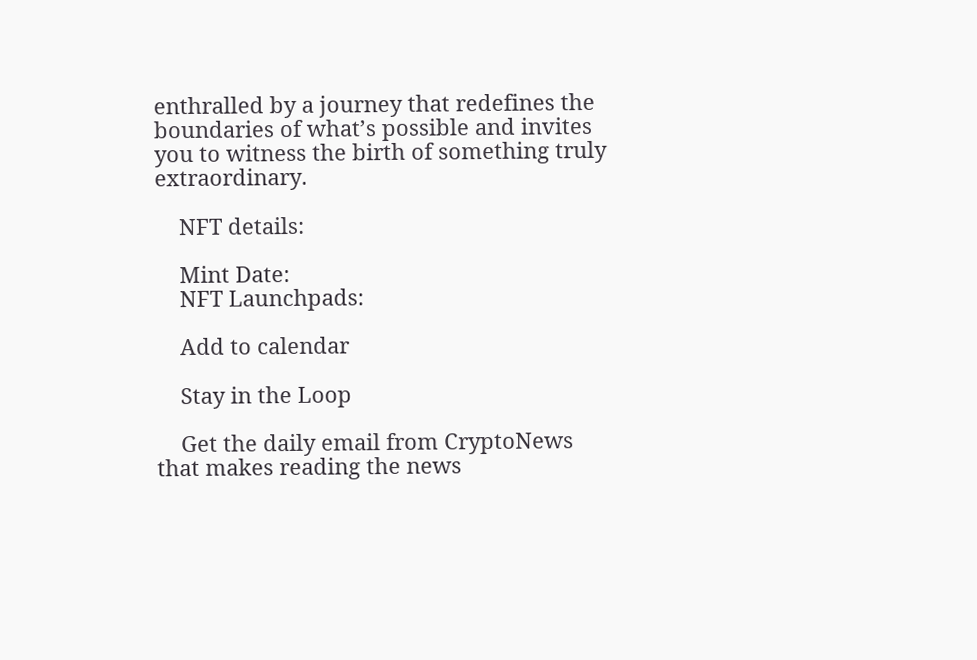enthralled by a journey that redefines the boundaries of what’s possible and invites you to witness the birth of something truly extraordinary.

    NFT details:

    Mint Date:
    NFT Launchpads:

    Add to calendar

    Stay in the Loop

    Get the daily email from CryptoNews that makes reading the news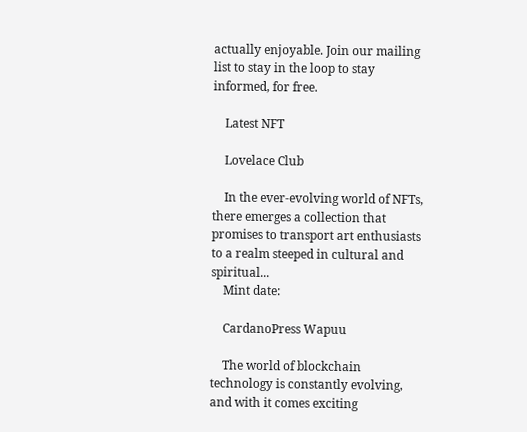actually enjoyable. Join our mailing list to stay in the loop to stay informed, for free.

    Latest NFT

    Lovelace Club

    In the ever-evolving world of NFTs, there emerges a collection that promises to transport art enthusiasts to a realm steeped in cultural and spiritual...
    Mint date:

    CardanoPress Wapuu

    The world of blockchain technology is constantly evolving, and with it comes exciting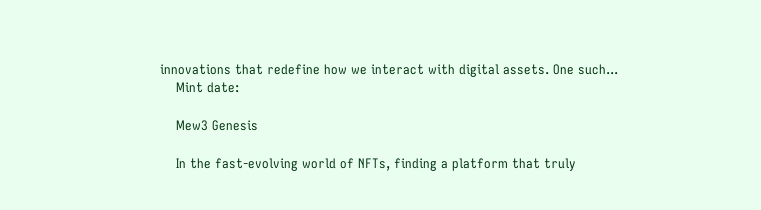innovations that redefine how we interact with digital assets. One such...
    Mint date:

    Mew3 Genesis

    In the fast-evolving world of NFTs, finding a platform that truly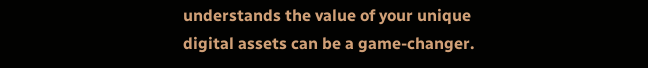understands the value of your unique digital assets can be a game-changer.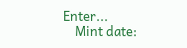Enter...
    Mint date: